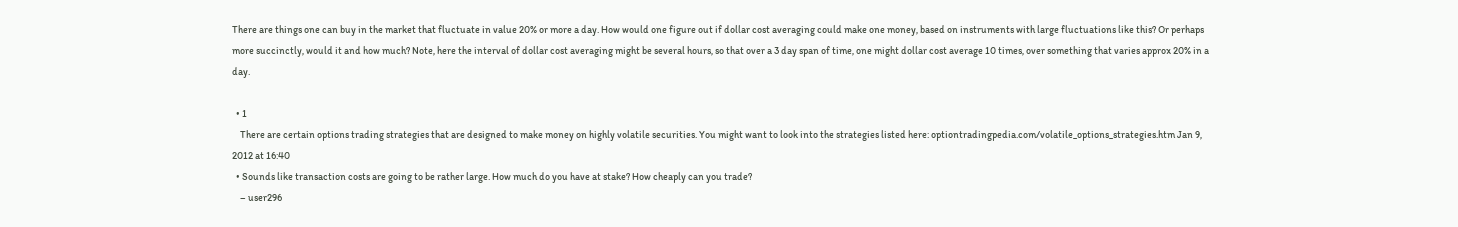There are things one can buy in the market that fluctuate in value 20% or more a day. How would one figure out if dollar cost averaging could make one money, based on instruments with large fluctuations like this? Or perhaps more succinctly, would it and how much? Note, here the interval of dollar cost averaging might be several hours, so that over a 3 day span of time, one might dollar cost average 10 times, over something that varies approx 20% in a day.

  • 1
    There are certain options trading strategies that are designed to make money on highly volatile securities. You might want to look into the strategies listed here: optiontradingpedia.com/volatile_options_strategies.htm Jan 9, 2012 at 16:40
  • Sounds like transaction costs are going to be rather large. How much do you have at stake? How cheaply can you trade?
    – user296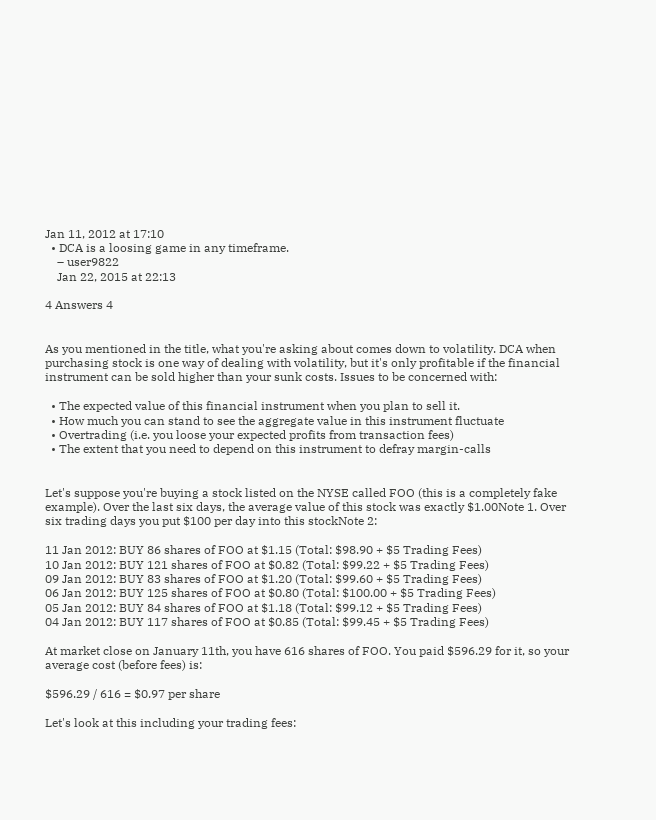Jan 11, 2012 at 17:10
  • DCA is a loosing game in any timeframe.
    – user9822
    Jan 22, 2015 at 22:13

4 Answers 4


As you mentioned in the title, what you're asking about comes down to volatility. DCA when purchasing stock is one way of dealing with volatility, but it's only profitable if the financial instrument can be sold higher than your sunk costs. Issues to be concerned with:

  • The expected value of this financial instrument when you plan to sell it.
  • How much you can stand to see the aggregate value in this instrument fluctuate
  • Overtrading (i.e. you loose your expected profits from transaction fees)
  • The extent that you need to depend on this instrument to defray margin-calls


Let's suppose you're buying a stock listed on the NYSE called FOO (this is a completely fake example). Over the last six days, the average value of this stock was exactly $1.00Note 1. Over six trading days you put $100 per day into this stockNote 2:

11 Jan 2012: BUY 86 shares of FOO at $1.15 (Total: $98.90 + $5 Trading Fees)
10 Jan 2012: BUY 121 shares of FOO at $0.82 (Total: $99.22 + $5 Trading Fees)
09 Jan 2012: BUY 83 shares of FOO at $1.20 (Total: $99.60 + $5 Trading Fees)
06 Jan 2012: BUY 125 shares of FOO at $0.80 (Total: $100.00 + $5 Trading Fees)
05 Jan 2012: BUY 84 shares of FOO at $1.18 (Total: $99.12 + $5 Trading Fees)
04 Jan 2012: BUY 117 shares of FOO at $0.85 (Total: $99.45 + $5 Trading Fees)

At market close on January 11th, you have 616 shares of FOO. You paid $596.29 for it, so your average cost (before fees) is:

$596.29 / 616 = $0.97 per share

Let's look at this including your trading fees: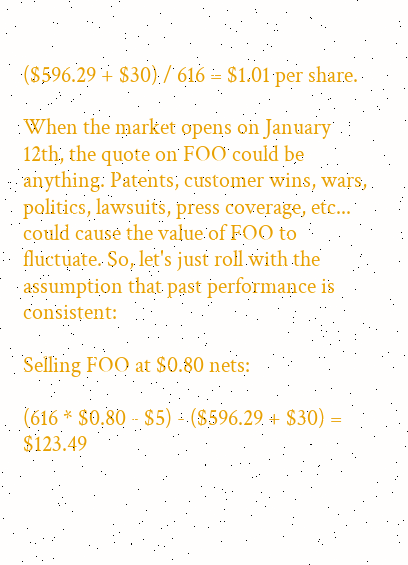($596.29 + $30) / 616 = $1.01 per share.

When the market opens on January 12th, the quote on FOO could be anything. Patents, customer wins, wars, politics, lawsuits, press coverage, etc... could cause the value of FOO to fluctuate. So, let's just roll with the assumption that past performance is consistent:

Selling FOO at $0.80 nets:

(616 * $0.80 - $5) - ($596.29 + $30) = $123.49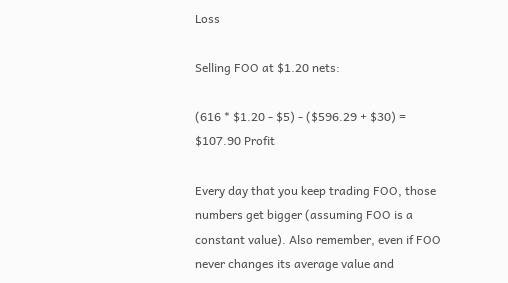Loss

Selling FOO at $1.20 nets:

(616 * $1.20 - $5) - ($596.29 + $30) = $107.90 Profit

Every day that you keep trading FOO, those numbers get bigger (assuming FOO is a constant value). Also remember, even if FOO never changes its average value and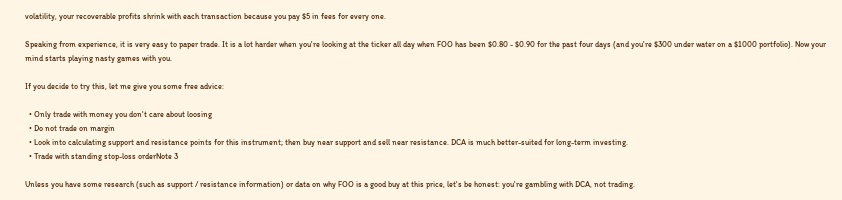volatility, your recoverable profits shrink with each transaction because you pay $5 in fees for every one.

Speaking from experience, it is very easy to paper trade. It is a lot harder when you're looking at the ticker all day when FOO has been $0.80 - $0.90 for the past four days (and you're $300 under water on a $1000 portfolio). Now your mind starts playing nasty games with you.

If you decide to try this, let me give you some free advice:

  • Only trade with money you don't care about loosing
  • Do not trade on margin
  • Look into calculating support and resistance points for this instrument; then buy near support and sell near resistance. DCA is much better-suited for long-term investing.
  • Trade with standing stop-loss orderNote 3

Unless you have some research (such as support / resistance information) or data on why FOO is a good buy at this price, let's be honest: you're gambling with DCA, not trading.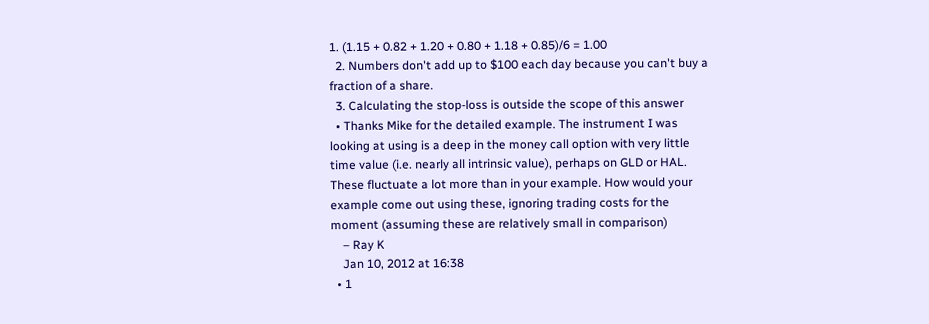1. (1.15 + 0.82 + 1.20 + 0.80 + 1.18 + 0.85)/6 = 1.00
  2. Numbers don't add up to $100 each day because you can't buy a fraction of a share.
  3. Calculating the stop-loss is outside the scope of this answer
  • Thanks Mike for the detailed example. The instrument I was looking at using is a deep in the money call option with very little time value (i.e. nearly all intrinsic value), perhaps on GLD or HAL. These fluctuate a lot more than in your example. How would your example come out using these, ignoring trading costs for the moment (assuming these are relatively small in comparison)
    – Ray K
    Jan 10, 2012 at 16:38
  • 1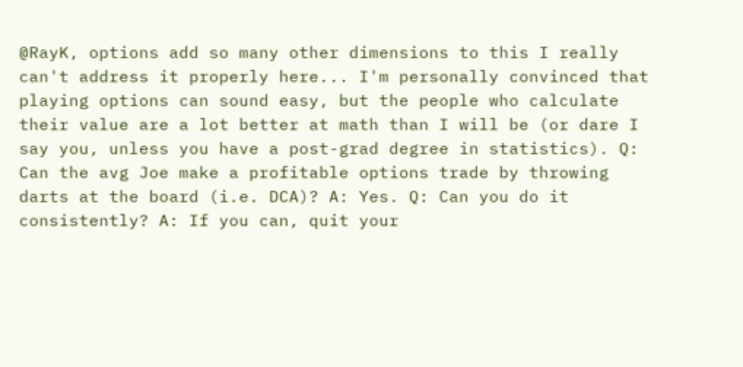@RayK, options add so many other dimensions to this I really can't address it properly here... I'm personally convinced that playing options can sound easy, but the people who calculate their value are a lot better at math than I will be (or dare I say you, unless you have a post-grad degree in statistics). Q: Can the avg Joe make a profitable options trade by throwing darts at the board (i.e. DCA)? A: Yes. Q: Can you do it consistently? A: If you can, quit your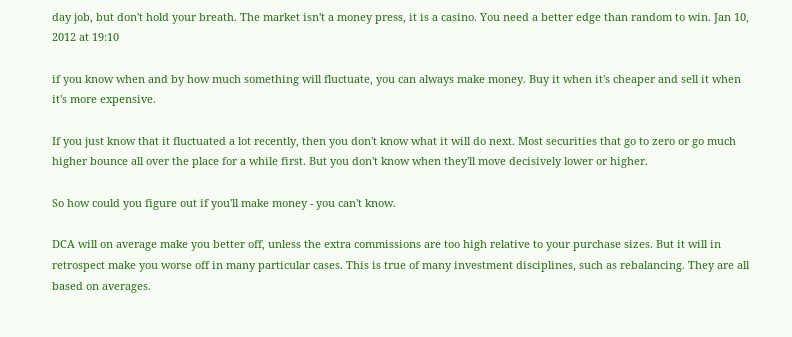day job, but don't hold your breath. The market isn't a money press, it is a casino. You need a better edge than random to win. Jan 10, 2012 at 19:10

if you know when and by how much something will fluctuate, you can always make money. Buy it when it's cheaper and sell it when it's more expensive.

If you just know that it fluctuated a lot recently, then you don't know what it will do next. Most securities that go to zero or go much higher bounce all over the place for a while first. But you don't know when they'll move decisively lower or higher.

So how could you figure out if you'll make money - you can't know.

DCA will on average make you better off, unless the extra commissions are too high relative to your purchase sizes. But it will in retrospect make you worse off in many particular cases. This is true of many investment disciplines, such as rebalancing. They are all based on averages.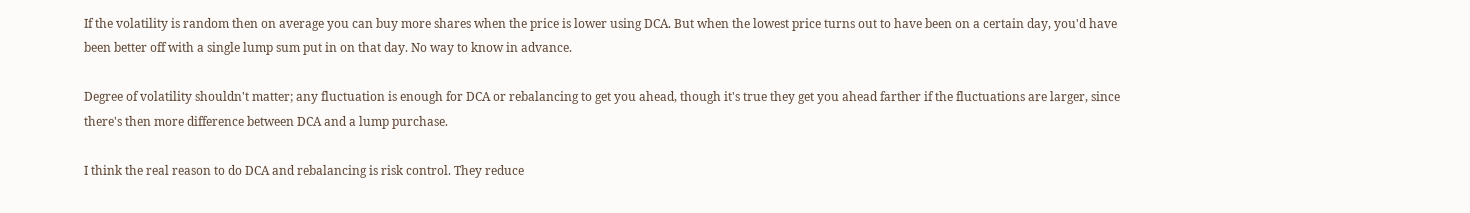If the volatility is random then on average you can buy more shares when the price is lower using DCA. But when the lowest price turns out to have been on a certain day, you'd have been better off with a single lump sum put in on that day. No way to know in advance.

Degree of volatility shouldn't matter; any fluctuation is enough for DCA or rebalancing to get you ahead, though it's true they get you ahead farther if the fluctuations are larger, since there's then more difference between DCA and a lump purchase.

I think the real reason to do DCA and rebalancing is risk control. They reduce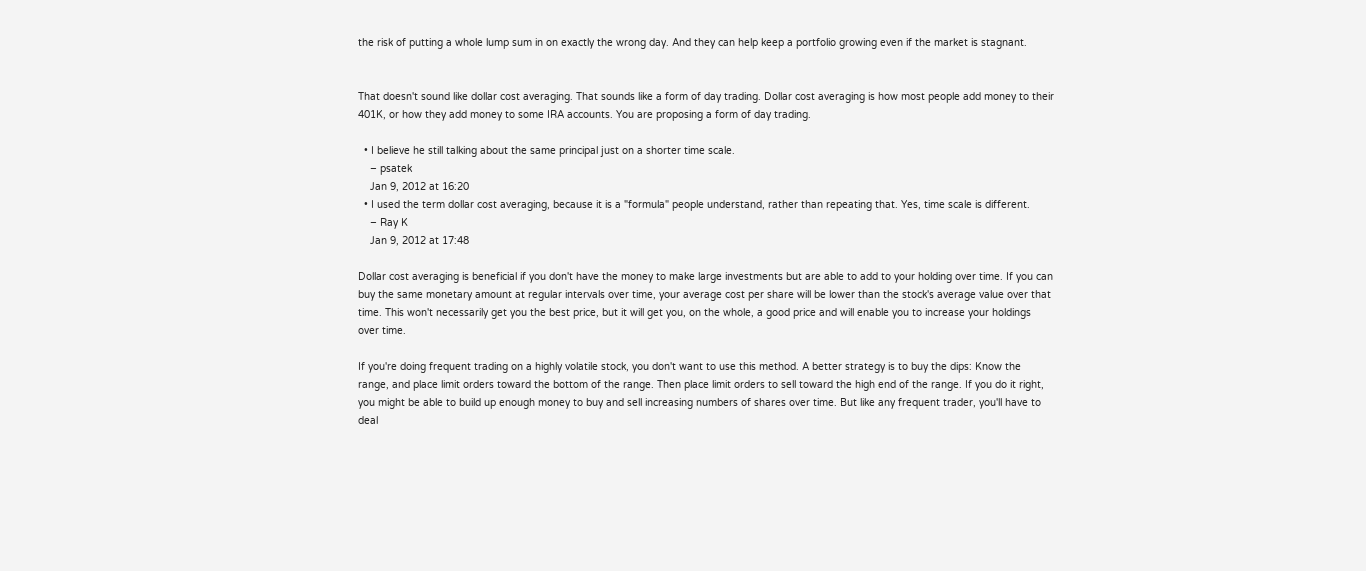the risk of putting a whole lump sum in on exactly the wrong day. And they can help keep a portfolio growing even if the market is stagnant.


That doesn't sound like dollar cost averaging. That sounds like a form of day trading. Dollar cost averaging is how most people add money to their 401K, or how they add money to some IRA accounts. You are proposing a form of day trading.

  • I believe he still talking about the same principal just on a shorter time scale.
    – psatek
    Jan 9, 2012 at 16:20
  • I used the term dollar cost averaging, because it is a "formula" people understand, rather than repeating that. Yes, time scale is different.
    – Ray K
    Jan 9, 2012 at 17:48

Dollar cost averaging is beneficial if you don't have the money to make large investments but are able to add to your holding over time. If you can buy the same monetary amount at regular intervals over time, your average cost per share will be lower than the stock's average value over that time. This won't necessarily get you the best price, but it will get you, on the whole, a good price and will enable you to increase your holdings over time.

If you're doing frequent trading on a highly volatile stock, you don't want to use this method. A better strategy is to buy the dips: Know the range, and place limit orders toward the bottom of the range. Then place limit orders to sell toward the high end of the range. If you do it right, you might be able to build up enough money to buy and sell increasing numbers of shares over time. But like any frequent trader, you'll have to deal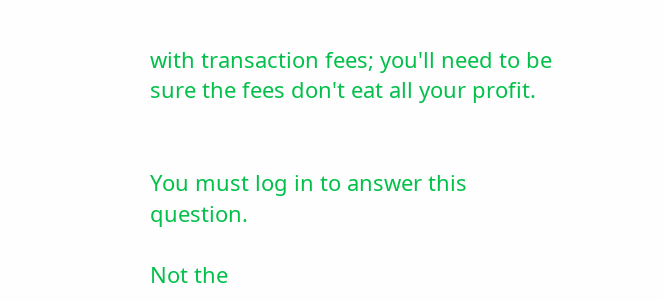with transaction fees; you'll need to be sure the fees don't eat all your profit.


You must log in to answer this question.

Not the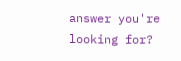answer you're looking for?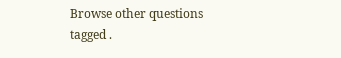Browse other questions tagged .